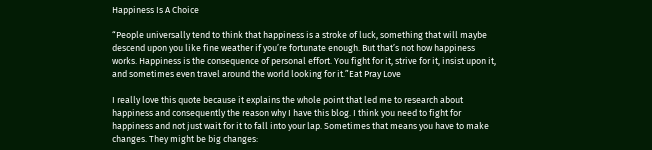Happiness Is A Choice

“People universally tend to think that happiness is a stroke of luck, something that will maybe descend upon you like fine weather if you’re fortunate enough. But that’s not how happiness works. Happiness is the consequence of personal effort. You fight for it, strive for it, insist upon it, and sometimes even travel around the world looking for it.”Eat Pray Love

I really love this quote because it explains the whole point that led me to research about happiness and consequently the reason why I have this blog. I think you need to fight for happiness and not just wait for it to fall into your lap. Sometimes that means you have to make changes. They might be big changes: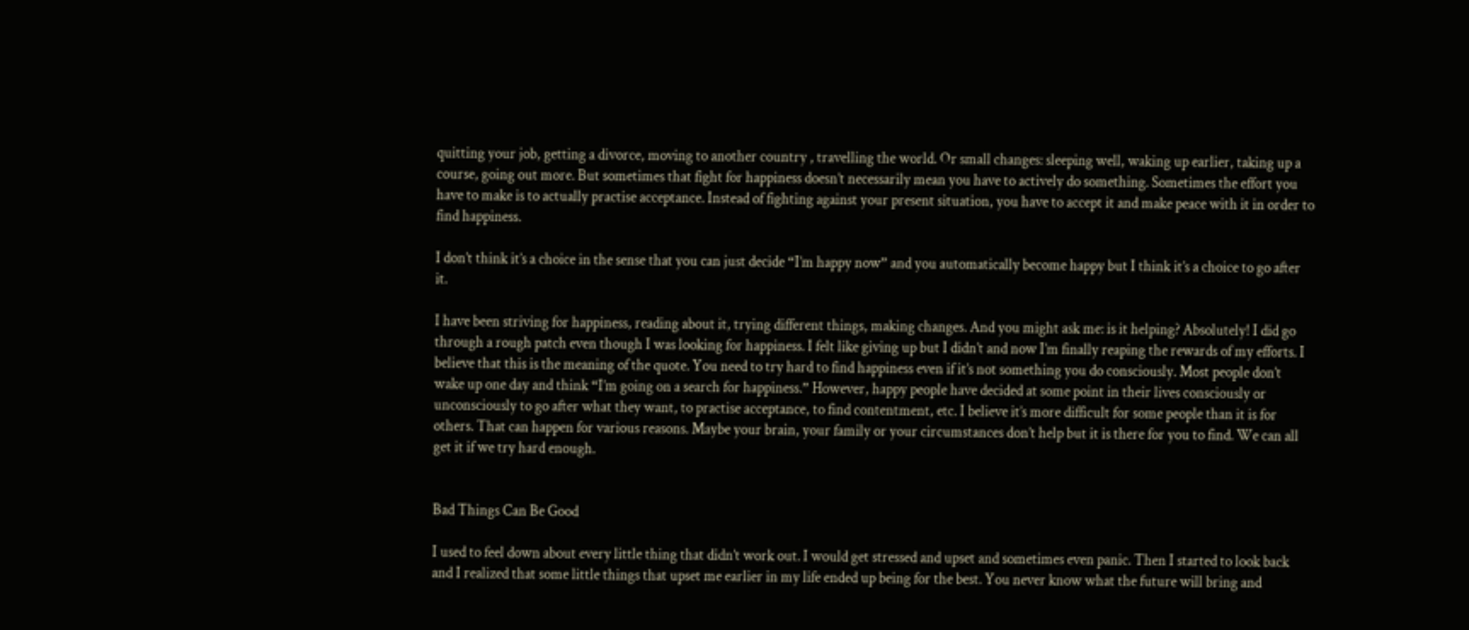quitting your job, getting a divorce, moving to another country , travelling the world. Or small changes: sleeping well, waking up earlier, taking up a course, going out more. But sometimes that fight for happiness doesn’t necessarily mean you have to actively do something. Sometimes the effort you have to make is to actually practise acceptance. Instead of fighting against your present situation, you have to accept it and make peace with it in order to find happiness.

I don’t think it’s a choice in the sense that you can just decide “I’m happy now” and you automatically become happy but I think it’s a choice to go after it.

I have been striving for happiness, reading about it, trying different things, making changes. And you might ask me: is it helping? Absolutely! I did go through a rough patch even though I was looking for happiness. I felt like giving up but I didn’t and now I’m finally reaping the rewards of my efforts. I believe that this is the meaning of the quote. You need to try hard to find happiness even if it’s not something you do consciously. Most people don’t wake up one day and think “I’m going on a search for happiness.” However, happy people have decided at some point in their lives consciously or unconsciously to go after what they want, to practise acceptance, to find contentment, etc. I believe it’s more difficult for some people than it is for others. That can happen for various reasons. Maybe your brain, your family or your circumstances don’t help but it is there for you to find. We can all get it if we try hard enough.


Bad Things Can Be Good

I used to feel down about every little thing that didn’t work out. I would get stressed and upset and sometimes even panic. Then I started to look back and I realized that some little things that upset me earlier in my life ended up being for the best. You never know what the future will bring and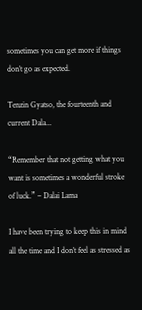sometimes you can get more if things don’t go as expected.

Tenzin Gyatso, the fourteenth and current Dala...

“Remember that not getting what you want is sometimes a wonderful stroke of luck.” – Dalai Lama

I have been trying to keep this in mind all the time and I don’t feel as stressed as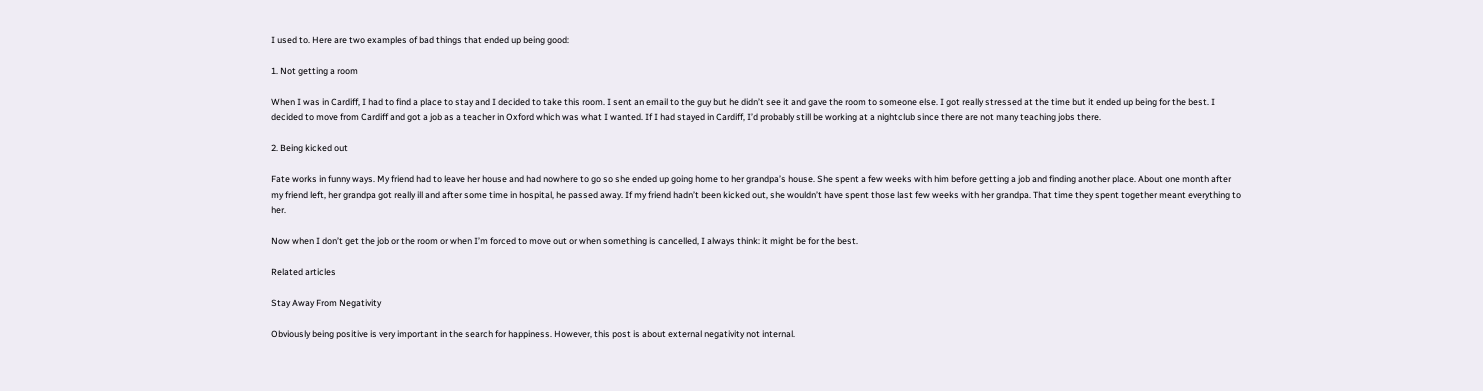I used to. Here are two examples of bad things that ended up being good:

1. Not getting a room

When I was in Cardiff, I had to find a place to stay and I decided to take this room. I sent an email to the guy but he didn’t see it and gave the room to someone else. I got really stressed at the time but it ended up being for the best. I decided to move from Cardiff and got a job as a teacher in Oxford which was what I wanted. If I had stayed in Cardiff, I’d probably still be working at a nightclub since there are not many teaching jobs there.

2. Being kicked out

Fate works in funny ways. My friend had to leave her house and had nowhere to go so she ended up going home to her grandpa’s house. She spent a few weeks with him before getting a job and finding another place. About one month after my friend left, her grandpa got really ill and after some time in hospital, he passed away. If my friend hadn’t been kicked out, she wouldn’t have spent those last few weeks with her grandpa. That time they spent together meant everything to her.

Now when I don’t get the job or the room or when I’m forced to move out or when something is cancelled, I always think: it might be for the best.

Related articles

Stay Away From Negativity

Obviously being positive is very important in the search for happiness. However, this post is about external negativity not internal.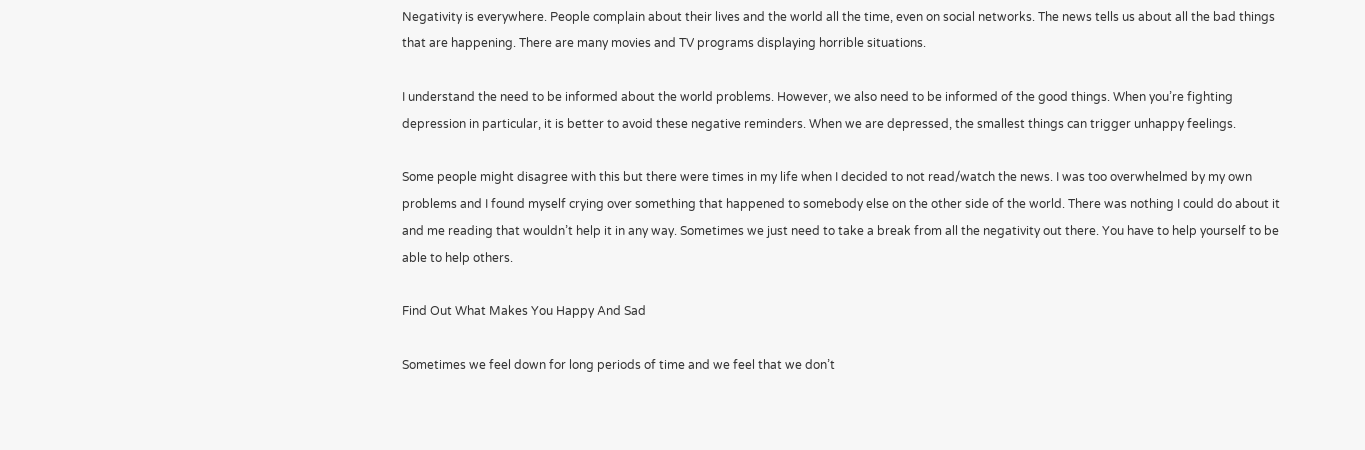Negativity is everywhere. People complain about their lives and the world all the time, even on social networks. The news tells us about all the bad things that are happening. There are many movies and TV programs displaying horrible situations.

I understand the need to be informed about the world problems. However, we also need to be informed of the good things. When you’re fighting depression in particular, it is better to avoid these negative reminders. When we are depressed, the smallest things can trigger unhappy feelings.

Some people might disagree with this but there were times in my life when I decided to not read/watch the news. I was too overwhelmed by my own problems and I found myself crying over something that happened to somebody else on the other side of the world. There was nothing I could do about it and me reading that wouldn’t help it in any way. Sometimes we just need to take a break from all the negativity out there. You have to help yourself to be able to help others.

Find Out What Makes You Happy And Sad

Sometimes we feel down for long periods of time and we feel that we don’t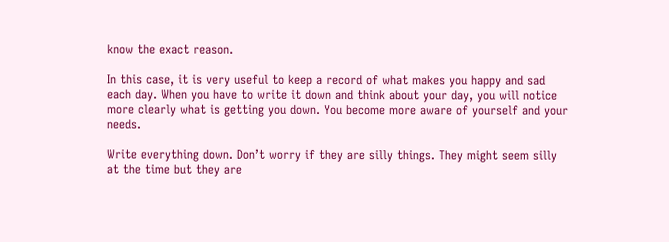know the exact reason.

In this case, it is very useful to keep a record of what makes you happy and sad each day. When you have to write it down and think about your day, you will notice more clearly what is getting you down. You become more aware of yourself and your needs.

Write everything down. Don’t worry if they are silly things. They might seem silly at the time but they are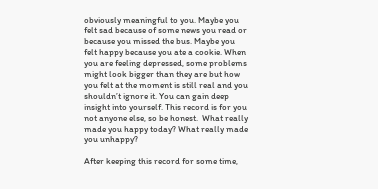obviously meaningful to you. Maybe you felt sad because of some news you read or because you missed the bus. Maybe you felt happy because you ate a cookie. When you are feeling depressed, some problems might look bigger than they are but how you felt at the moment is still real and you shouldn’t ignore it. You can gain deep insight into yourself. This record is for you not anyone else, so be honest.  What really made you happy today? What really made you unhappy?

After keeping this record for some time,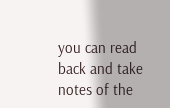you can read back and take notes of the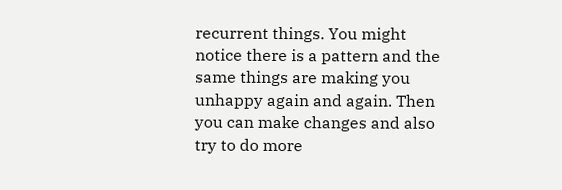recurrent things. You might notice there is a pattern and the same things are making you unhappy again and again. Then you can make changes and also try to do more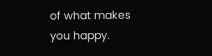of what makes you happy.